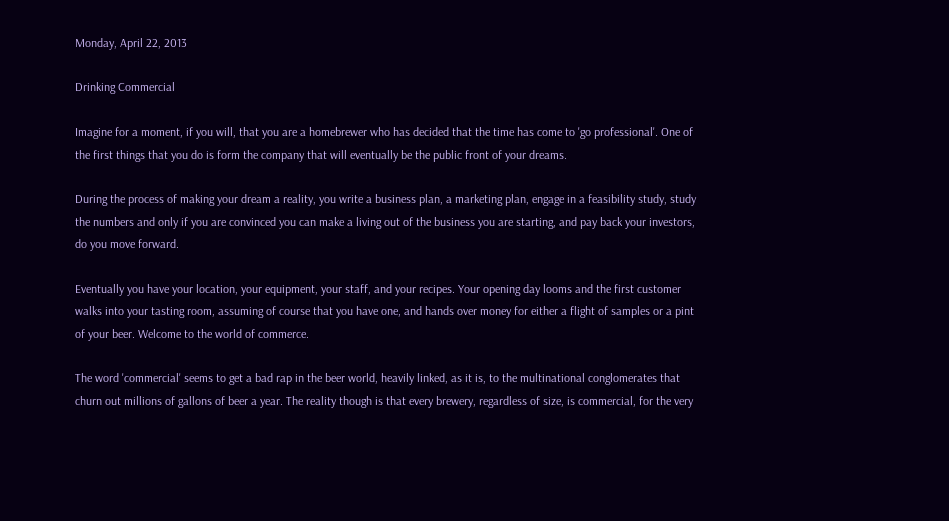Monday, April 22, 2013

Drinking Commercial

Imagine for a moment, if you will, that you are a homebrewer who has decided that the time has come to 'go professional'. One of the first things that you do is form the company that will eventually be the public front of your dreams.

During the process of making your dream a reality, you write a business plan, a marketing plan, engage in a feasibility study, study the numbers and only if you are convinced you can make a living out of the business you are starting, and pay back your investors, do you move forward.

Eventually you have your location, your equipment, your staff, and your recipes. Your opening day looms and the first customer walks into your tasting room, assuming of course that you have one, and hands over money for either a flight of samples or a pint of your beer. Welcome to the world of commerce.

The word 'commercial' seems to get a bad rap in the beer world, heavily linked, as it is, to the multinational conglomerates that churn out millions of gallons of beer a year. The reality though is that every brewery, regardless of size, is commercial, for the very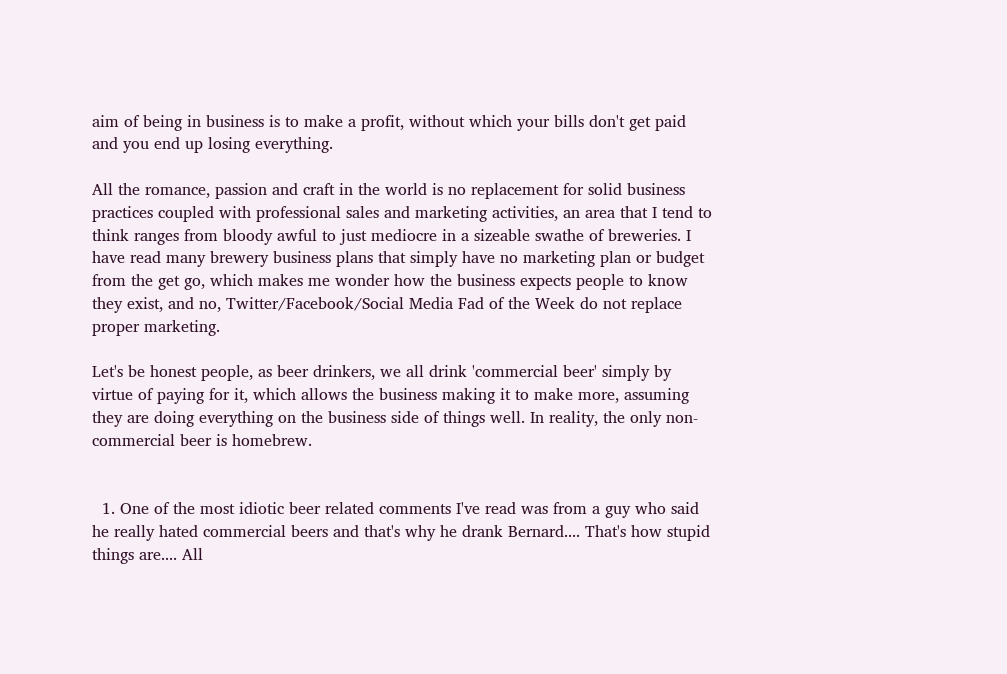aim of being in business is to make a profit, without which your bills don't get paid and you end up losing everything.

All the romance, passion and craft in the world is no replacement for solid business practices coupled with professional sales and marketing activities, an area that I tend to think ranges from bloody awful to just mediocre in a sizeable swathe of breweries. I have read many brewery business plans that simply have no marketing plan or budget from the get go, which makes me wonder how the business expects people to know they exist, and no, Twitter/Facebook/Social Media Fad of the Week do not replace proper marketing.

Let's be honest people, as beer drinkers, we all drink 'commercial beer' simply by virtue of paying for it, which allows the business making it to make more, assuming they are doing everything on the business side of things well. In reality, the only non-commercial beer is homebrew.


  1. One of the most idiotic beer related comments I've read was from a guy who said he really hated commercial beers and that's why he drank Bernard.... That's how stupid things are.... All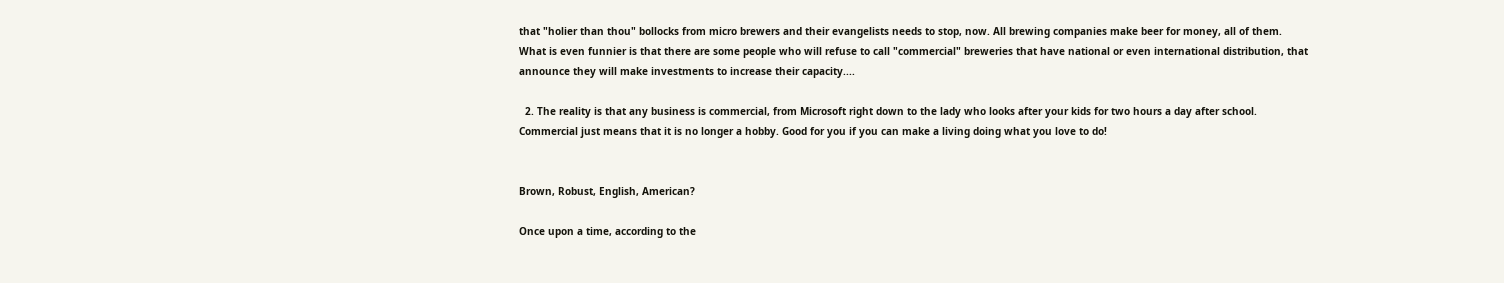that "holier than thou" bollocks from micro brewers and their evangelists needs to stop, now. All brewing companies make beer for money, all of them. What is even funnier is that there are some people who will refuse to call "commercial" breweries that have national or even international distribution, that announce they will make investments to increase their capacity....

  2. The reality is that any business is commercial, from Microsoft right down to the lady who looks after your kids for two hours a day after school. Commercial just means that it is no longer a hobby. Good for you if you can make a living doing what you love to do!


Brown, Robust, English, American?

Once upon a time, according to the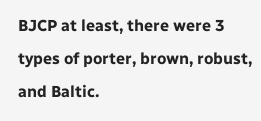BJCP at least, there were 3 types of porter, brown, robust, and Baltic.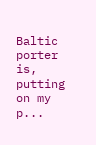Baltic porter is, putting on my p...